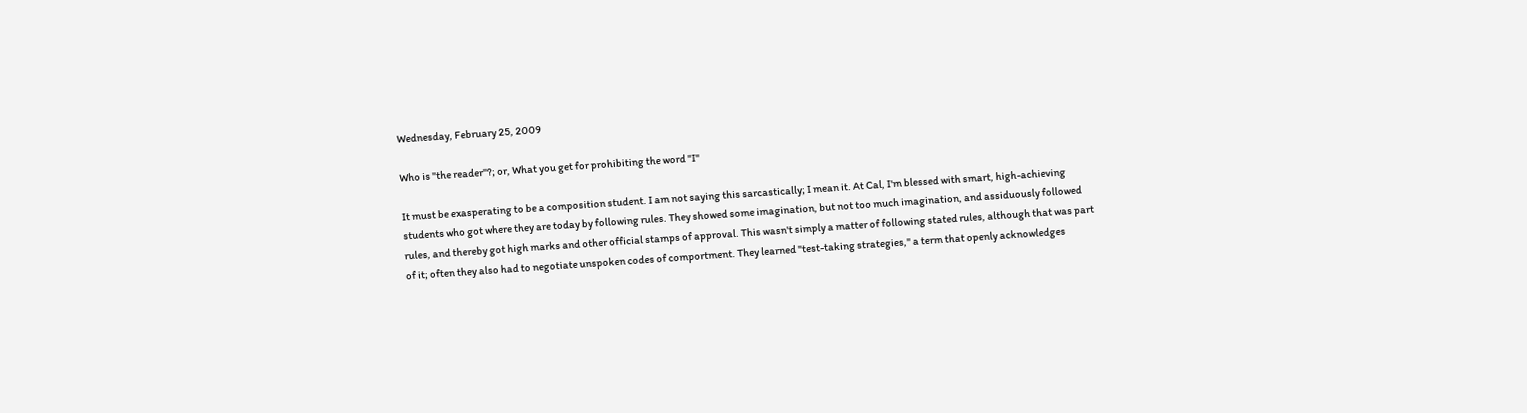Wednesday, February 25, 2009

Who is "the reader"?; or, What you get for prohibiting the word "I"

It must be exasperating to be a composition student. I am not saying this sarcastically; I mean it. At Cal, I'm blessed with smart, high-achieving students who got where they are today by following rules. They showed some imagination, but not too much imagination, and assiduously followed rules, and thereby got high marks and other official stamps of approval. This wasn't simply a matter of following stated rules, although that was part of it; often they also had to negotiate unspoken codes of comportment. They learned "test-taking strategies," a term that openly acknowledges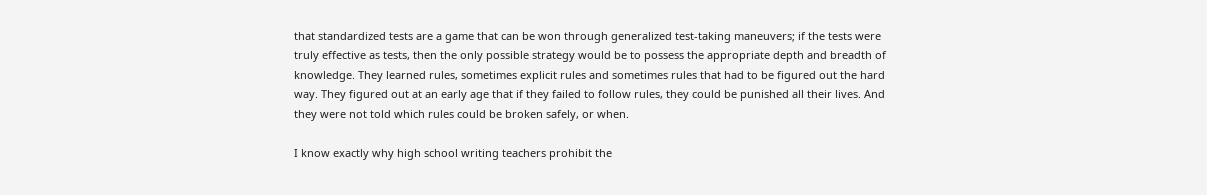that standardized tests are a game that can be won through generalized test-taking maneuvers; if the tests were truly effective as tests, then the only possible strategy would be to possess the appropriate depth and breadth of knowledge. They learned rules, sometimes explicit rules and sometimes rules that had to be figured out the hard way. They figured out at an early age that if they failed to follow rules, they could be punished all their lives. And they were not told which rules could be broken safely, or when.

I know exactly why high school writing teachers prohibit the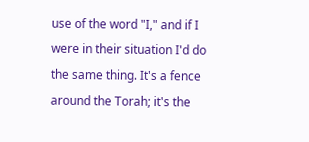use of the word "I," and if I were in their situation I'd do the same thing. It's a fence around the Torah; it's the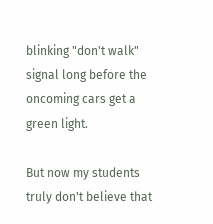blinking "don't walk" signal long before the oncoming cars get a green light.

But now my students truly don't believe that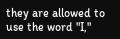they are allowed to use the word "I,"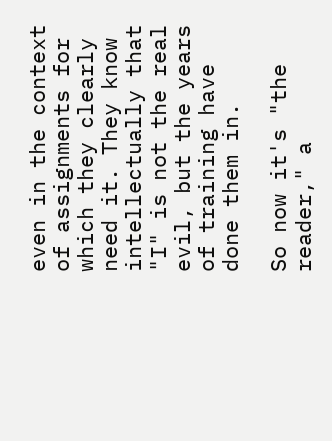even in the context of assignments for which they clearly need it. They know intellectually that "I" is not the real evil, but the years of training have done them in.

So now it's "the reader," a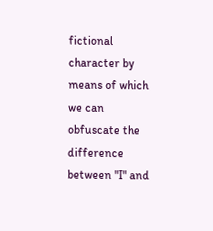fictional character by means of which we can obfuscate the difference between "I" and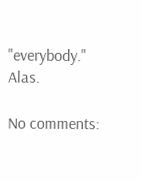"everybody." Alas.

No comments: